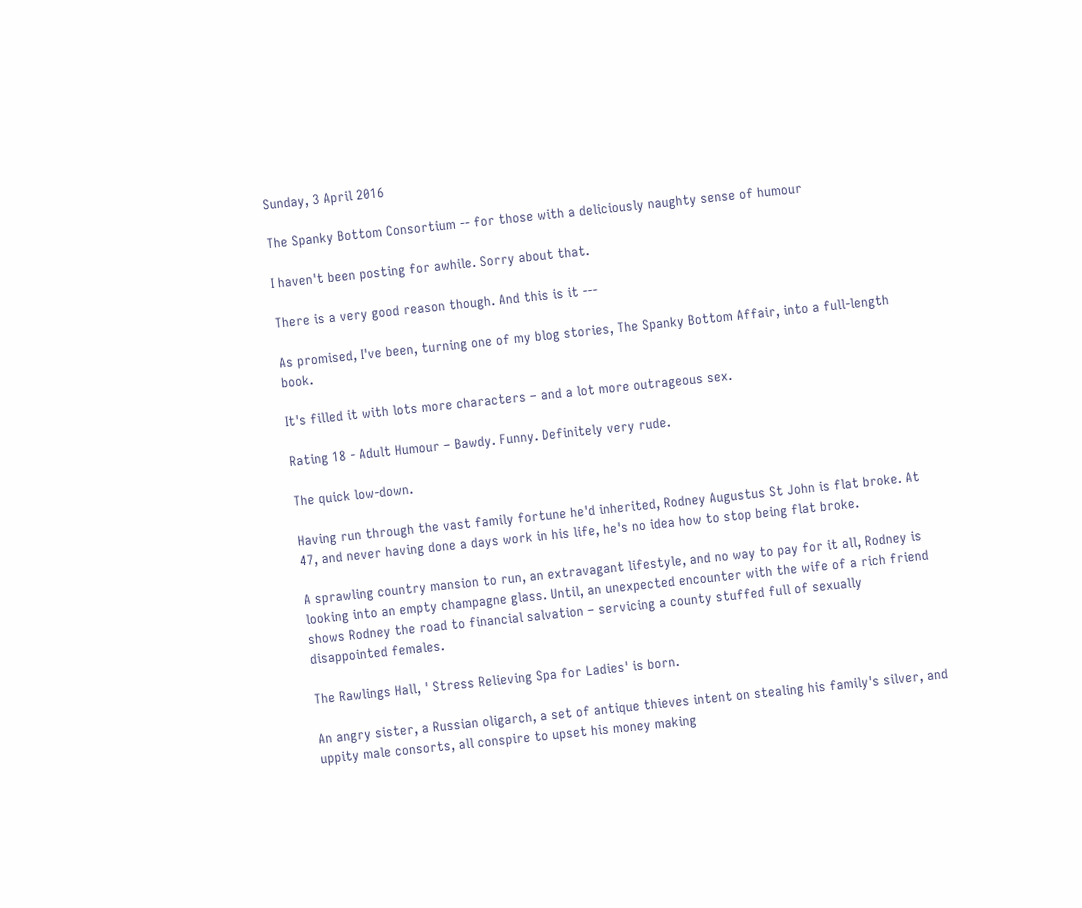Sunday, 3 April 2016

The Spanky Bottom Consortium -- for those with a deliciously naughty sense of humour

I haven't been posting for awhile. Sorry about that.

There is a very good reason though. And this is it ---

As promised, I've been, turning one of my blog stories, The Spanky Bottom Affair, into a full-length book.

It's filled it with lots more characters – and a lot more outrageous sex.

Rating 18 - Adult Humour – Bawdy. Funny. Definitely very rude.

The quick low-down.

Having run through the vast family fortune he'd inherited, Rodney Augustus St John is flat broke. At 47, and never having done a days work in his life, he's no idea how to stop being flat broke.

A sprawling country mansion to run, an extravagant lifestyle, and no way to pay for it all, Rodney is looking into an empty champagne glass. Until, an unexpected encounter with the wife of a rich friend shows Rodney the road to financial salvation – servicing a county stuffed full of sexually disappointed females.

The Rawlings Hall, ' Stress Relieving Spa for Ladies' is born.

An angry sister, a Russian oligarch, a set of antique thieves intent on stealing his family's silver, and uppity male consorts, all conspire to upset his money making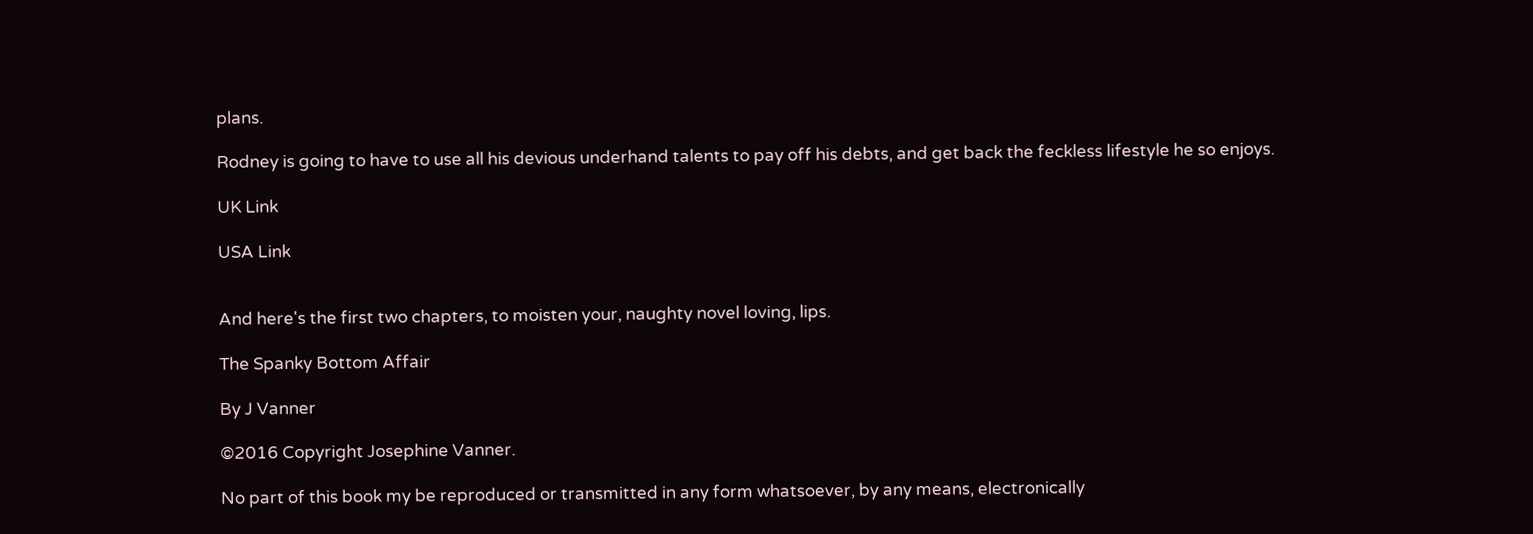plans.

Rodney is going to have to use all his devious underhand talents to pay off his debts, and get back the feckless lifestyle he so enjoys.

UK Link

USA Link


And here's the first two chapters, to moisten your, naughty novel loving, lips.

The Spanky Bottom Affair

By J Vanner

©2016 Copyright Josephine Vanner.

No part of this book my be reproduced or transmitted in any form whatsoever, by any means, electronically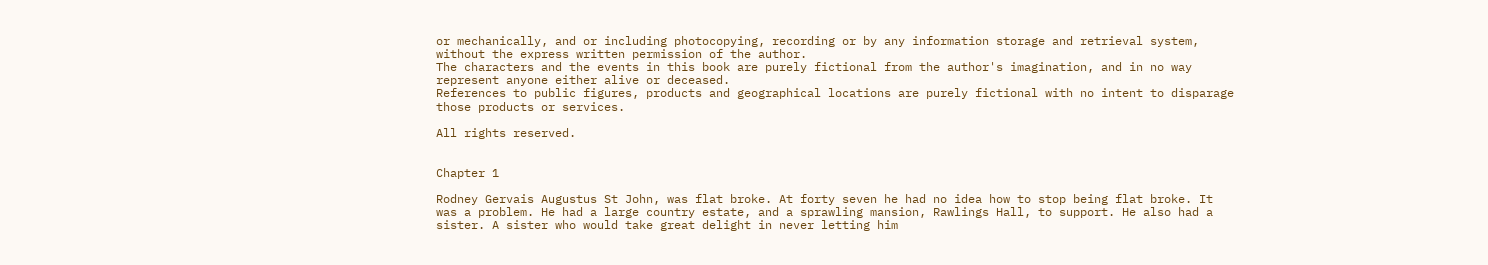or mechanically, and or including photocopying, recording or by any information storage and retrieval system, without the express written permission of the author.
The characters and the events in this book are purely fictional from the author's imagination, and in no way represent anyone either alive or deceased.
References to public figures, products and geographical locations are purely fictional with no intent to disparage those products or services.

All rights reserved.


Chapter 1

Rodney Gervais Augustus St John, was flat broke. At forty seven he had no idea how to stop being flat broke. It was a problem. He had a large country estate, and a sprawling mansion, Rawlings Hall, to support. He also had a sister. A sister who would take great delight in never letting him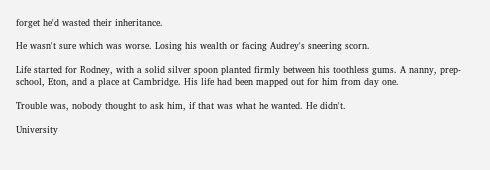forget he'd wasted their inheritance.

He wasn't sure which was worse. Losing his wealth or facing Audrey's sneering scorn.

Life started for Rodney, with a solid silver spoon planted firmly between his toothless gums. A nanny, prep-school, Eton, and a place at Cambridge. His life had been mapped out for him from day one.

Trouble was, nobody thought to ask him, if that was what he wanted. He didn't.

University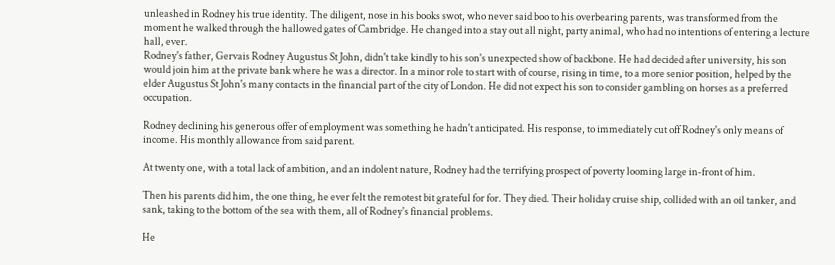unleashed in Rodney his true identity. The diligent, nose in his books swot, who never said boo to his overbearing parents, was transformed from the moment he walked through the hallowed gates of Cambridge. He changed into a stay out all night, party animal, who had no intentions of entering a lecture hall, ever.
Rodney's father, Gervais Rodney Augustus St John, didn't take kindly to his son's unexpected show of backbone. He had decided after university, his son would join him at the private bank where he was a director. In a minor role to start with of course, rising in time, to a more senior position, helped by the elder Augustus St John's many contacts in the financial part of the city of London. He did not expect his son to consider gambling on horses as a preferred occupation.

Rodney declining his generous offer of employment was something he hadn't anticipated. His response, to immediately cut off Rodney's only means of income. His monthly allowance from said parent.

At twenty one, with a total lack of ambition, and an indolent nature, Rodney had the terrifying prospect of poverty looming large in-front of him.

Then his parents did him, the one thing, he ever felt the remotest bit grateful for for. They died. Their holiday cruise ship, collided with an oil tanker, and sank, taking to the bottom of the sea with them, all of Rodney's financial problems.

He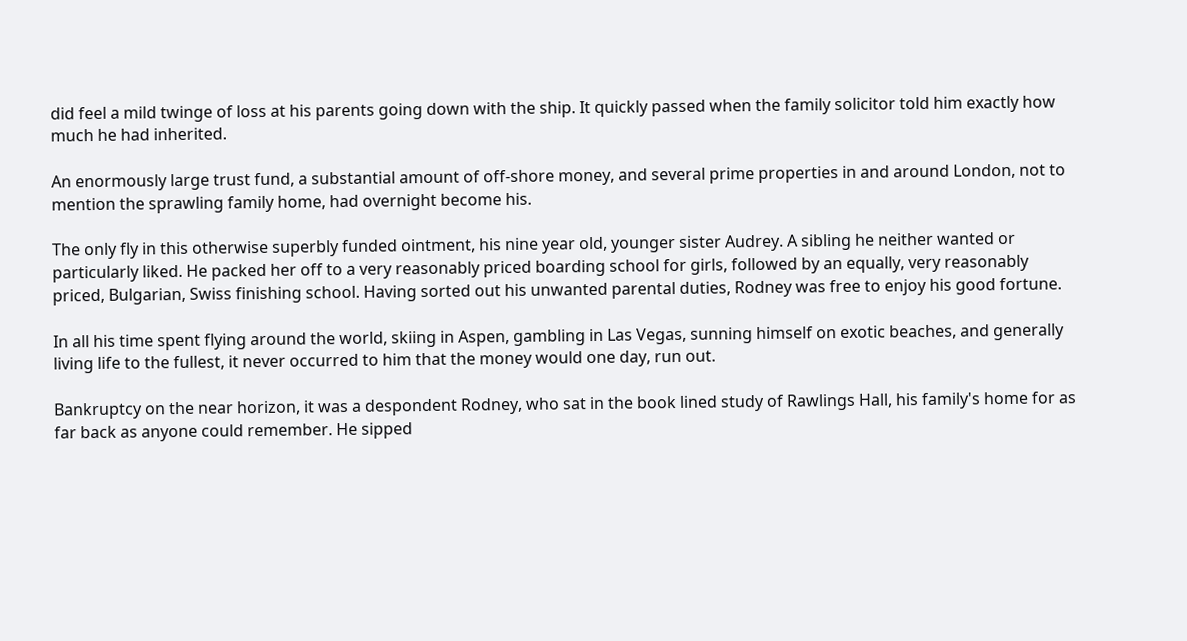did feel a mild twinge of loss at his parents going down with the ship. It quickly passed when the family solicitor told him exactly how much he had inherited.

An enormously large trust fund, a substantial amount of off-shore money, and several prime properties in and around London, not to mention the sprawling family home, had overnight become his.

The only fly in this otherwise superbly funded ointment, his nine year old, younger sister Audrey. A sibling he neither wanted or particularly liked. He packed her off to a very reasonably priced boarding school for girls, followed by an equally, very reasonably priced, Bulgarian, Swiss finishing school. Having sorted out his unwanted parental duties, Rodney was free to enjoy his good fortune.

In all his time spent flying around the world, skiing in Aspen, gambling in Las Vegas, sunning himself on exotic beaches, and generally living life to the fullest, it never occurred to him that the money would one day, run out.

Bankruptcy on the near horizon, it was a despondent Rodney, who sat in the book lined study of Rawlings Hall, his family's home for as far back as anyone could remember. He sipped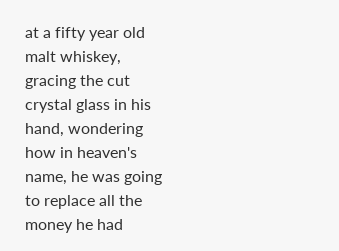at a fifty year old malt whiskey, gracing the cut crystal glass in his hand, wondering how in heaven's name, he was going to replace all the money he had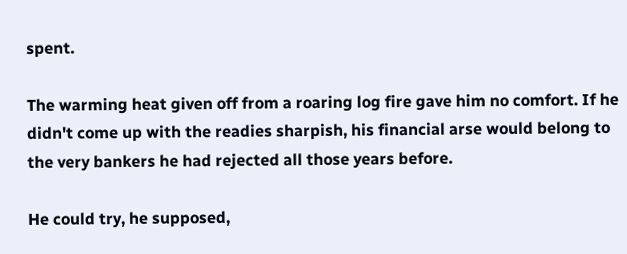spent.

The warming heat given off from a roaring log fire gave him no comfort. If he didn't come up with the readies sharpish, his financial arse would belong to the very bankers he had rejected all those years before.

He could try, he supposed,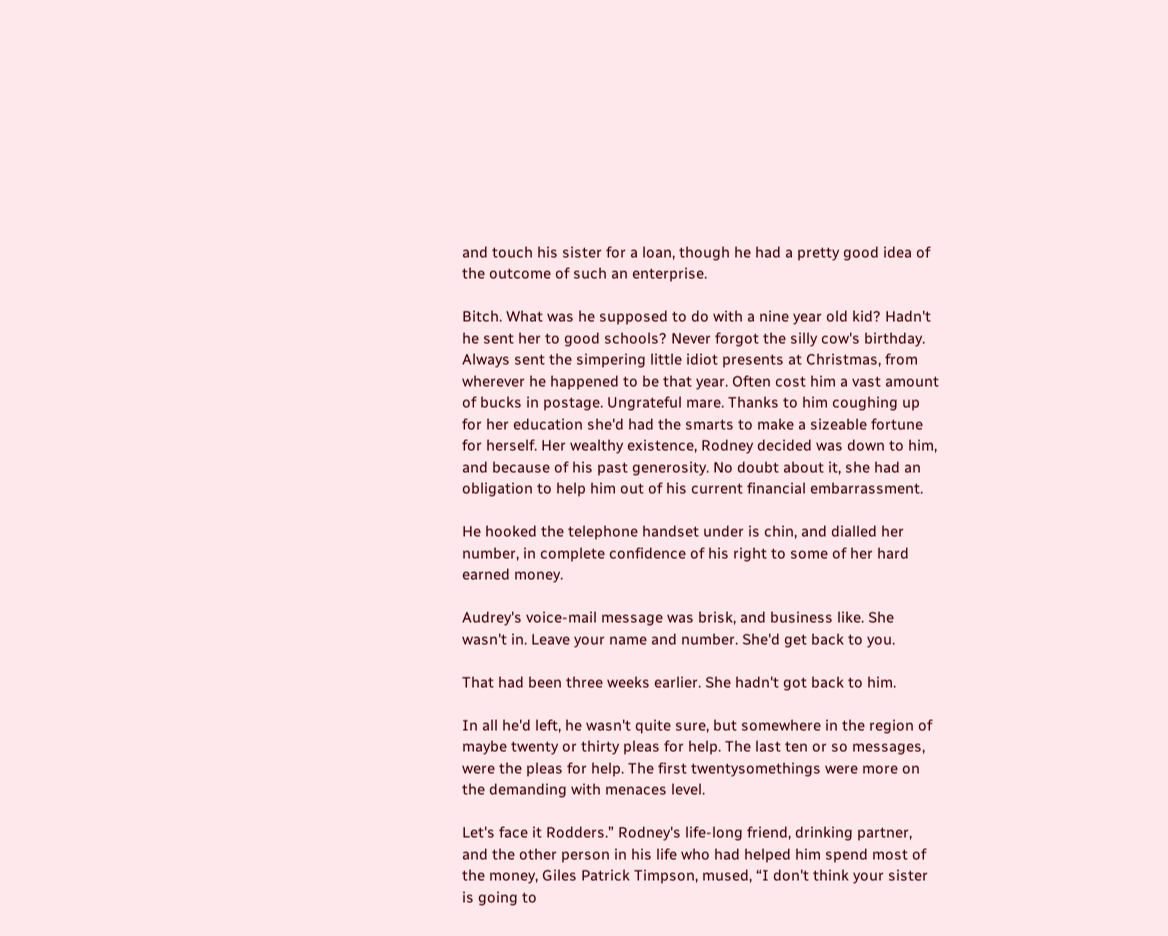and touch his sister for a loan, though he had a pretty good idea of the outcome of such an enterprise.

Bitch. What was he supposed to do with a nine year old kid? Hadn't he sent her to good schools? Never forgot the silly cow's birthday. Always sent the simpering little idiot presents at Christmas, from wherever he happened to be that year. Often cost him a vast amount of bucks in postage. Ungrateful mare. Thanks to him coughing up for her education she'd had the smarts to make a sizeable fortune for herself. Her wealthy existence, Rodney decided was down to him, and because of his past generosity. No doubt about it, she had an obligation to help him out of his current financial embarrassment.

He hooked the telephone handset under is chin, and dialled her number, in complete confidence of his right to some of her hard earned money.

Audrey's voice-mail message was brisk, and business like. She wasn't in. Leave your name and number. She'd get back to you.

That had been three weeks earlier. She hadn't got back to him.

In all he'd left, he wasn't quite sure, but somewhere in the region of maybe twenty or thirty pleas for help. The last ten or so messages, were the pleas for help. The first twentysomethings were more on the demanding with menaces level.

Let's face it Rodders.” Rodney's life-long friend, drinking partner, and the other person in his life who had helped him spend most of the money, Giles Patrick Timpson, mused, “I don't think your sister is going to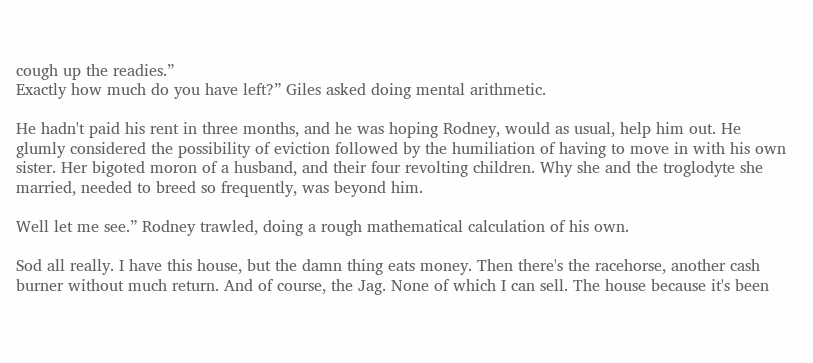cough up the readies.”
Exactly how much do you have left?” Giles asked doing mental arithmetic.

He hadn't paid his rent in three months, and he was hoping Rodney, would as usual, help him out. He glumly considered the possibility of eviction followed by the humiliation of having to move in with his own sister. Her bigoted moron of a husband, and their four revolting children. Why she and the troglodyte she married, needed to breed so frequently, was beyond him.

Well let me see.” Rodney trawled, doing a rough mathematical calculation of his own.

Sod all really. I have this house, but the damn thing eats money. Then there's the racehorse, another cash burner without much return. And of course, the Jag. None of which I can sell. The house because it's been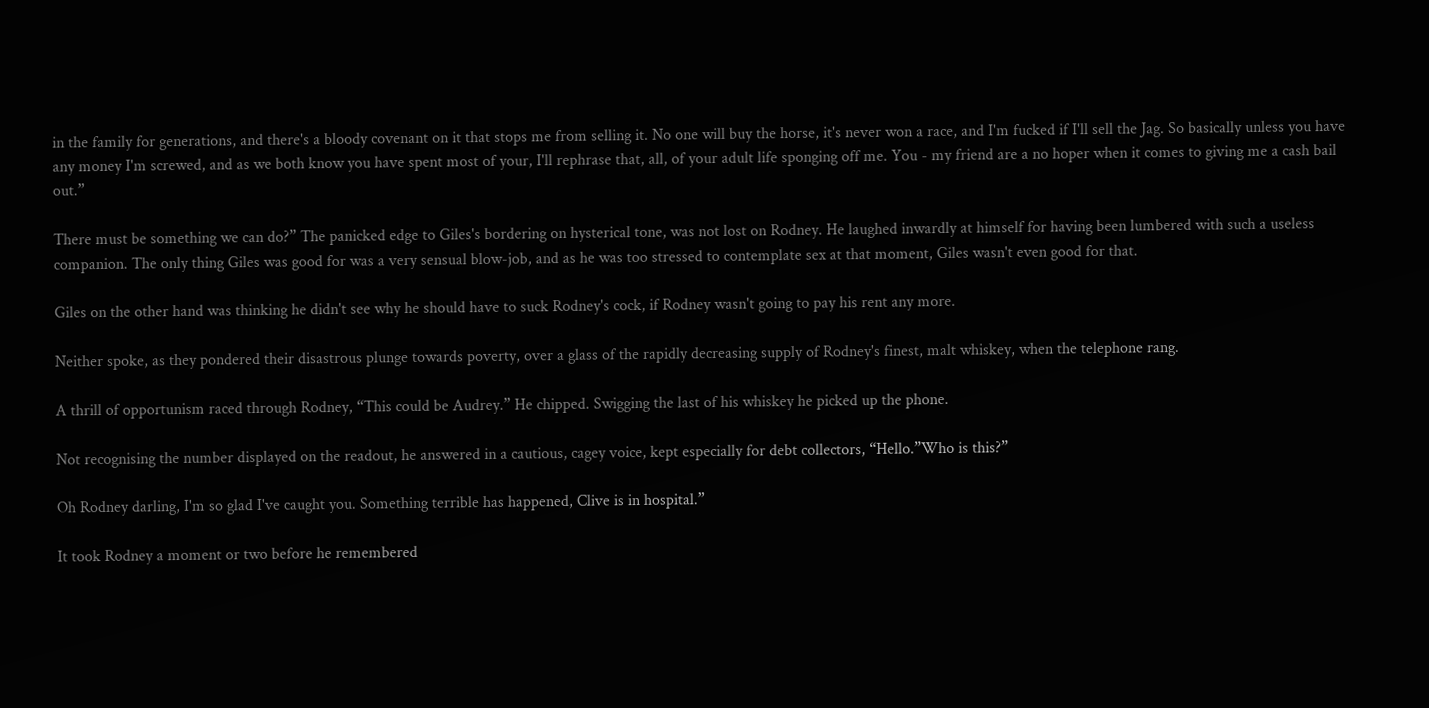in the family for generations, and there's a bloody covenant on it that stops me from selling it. No one will buy the horse, it's never won a race, and I'm fucked if I'll sell the Jag. So basically unless you have any money I'm screwed, and as we both know you have spent most of your, I'll rephrase that, all, of your adult life sponging off me. You - my friend are a no hoper when it comes to giving me a cash bail out.”

There must be something we can do?” The panicked edge to Giles's bordering on hysterical tone, was not lost on Rodney. He laughed inwardly at himself for having been lumbered with such a useless companion. The only thing Giles was good for was a very sensual blow-job, and as he was too stressed to contemplate sex at that moment, Giles wasn't even good for that.

Giles on the other hand was thinking he didn't see why he should have to suck Rodney's cock, if Rodney wasn't going to pay his rent any more.

Neither spoke, as they pondered their disastrous plunge towards poverty, over a glass of the rapidly decreasing supply of Rodney's finest, malt whiskey, when the telephone rang.

A thrill of opportunism raced through Rodney, “This could be Audrey.” He chipped. Swigging the last of his whiskey he picked up the phone.

Not recognising the number displayed on the readout, he answered in a cautious, cagey voice, kept especially for debt collectors, “Hello.”Who is this?”

Oh Rodney darling, I'm so glad I've caught you. Something terrible has happened, Clive is in hospital.”

It took Rodney a moment or two before he remembered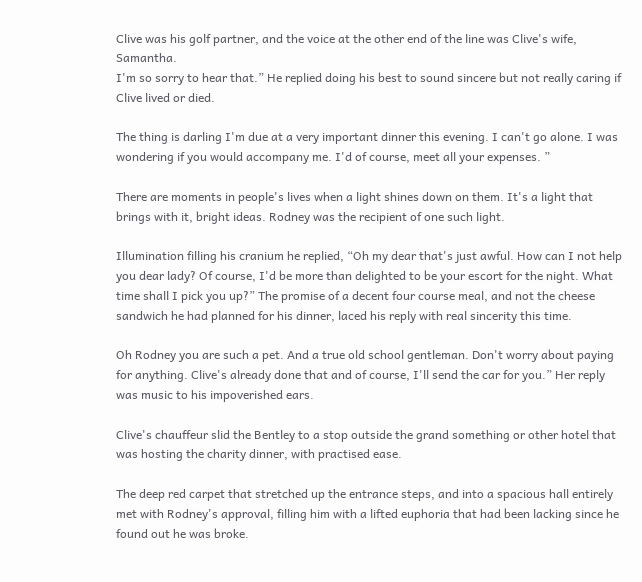Clive was his golf partner, and the voice at the other end of the line was Clive's wife, Samantha.
I'm so sorry to hear that.” He replied doing his best to sound sincere but not really caring if Clive lived or died.

The thing is darling I'm due at a very important dinner this evening. I can't go alone. I was wondering if you would accompany me. I'd of course, meet all your expenses. ”

There are moments in people's lives when a light shines down on them. It's a light that brings with it, bright ideas. Rodney was the recipient of one such light.

Illumination filling his cranium he replied, “Oh my dear that's just awful. How can I not help you dear lady? Of course, I'd be more than delighted to be your escort for the night. What time shall I pick you up?” The promise of a decent four course meal, and not the cheese sandwich he had planned for his dinner, laced his reply with real sincerity this time.

Oh Rodney you are such a pet. And a true old school gentleman. Don't worry about paying for anything. Clive's already done that and of course, I'll send the car for you.” Her reply was music to his impoverished ears.

Clive's chauffeur slid the Bentley to a stop outside the grand something or other hotel that was hosting the charity dinner, with practised ease.

The deep red carpet that stretched up the entrance steps, and into a spacious hall entirely met with Rodney's approval, filling him with a lifted euphoria that had been lacking since he found out he was broke.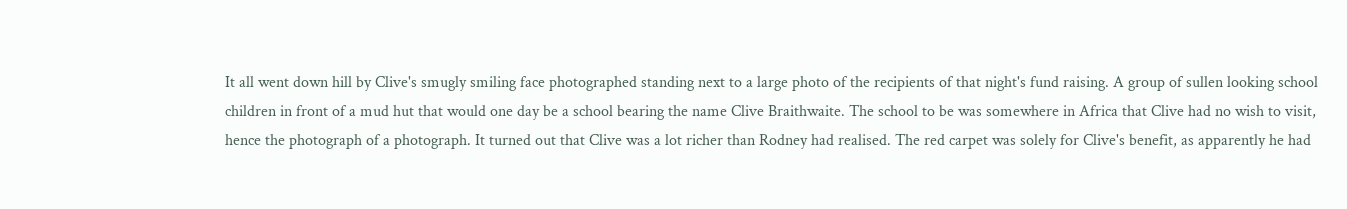It all went down hill by Clive's smugly smiling face photographed standing next to a large photo of the recipients of that night's fund raising. A group of sullen looking school children in front of a mud hut that would one day be a school bearing the name Clive Braithwaite. The school to be was somewhere in Africa that Clive had no wish to visit, hence the photograph of a photograph. It turned out that Clive was a lot richer than Rodney had realised. The red carpet was solely for Clive's benefit, as apparently he had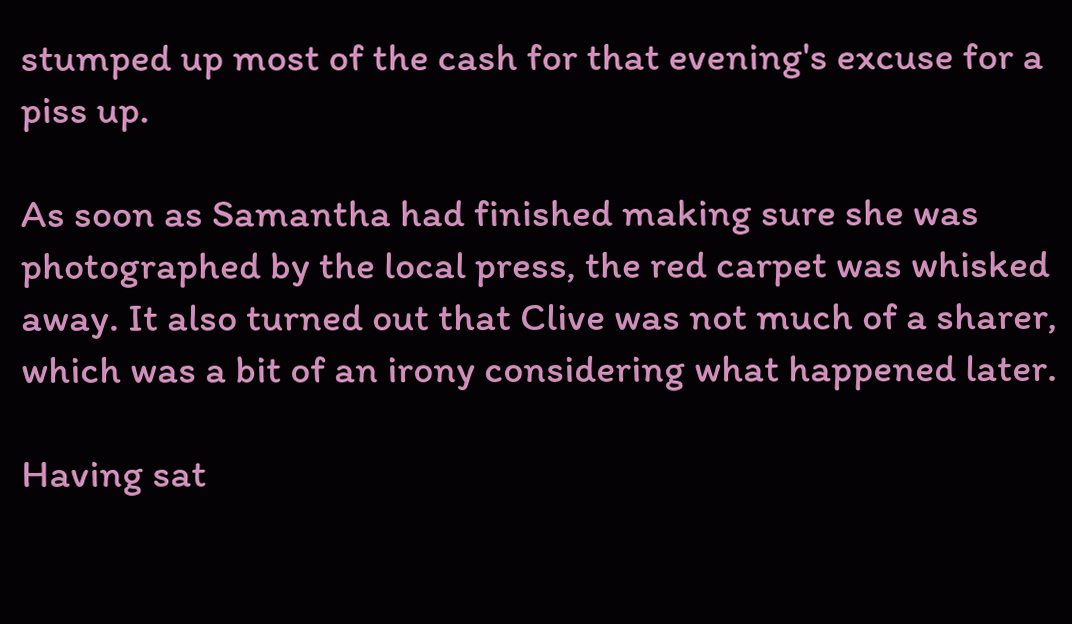stumped up most of the cash for that evening's excuse for a piss up.

As soon as Samantha had finished making sure she was photographed by the local press, the red carpet was whisked away. It also turned out that Clive was not much of a sharer, which was a bit of an irony considering what happened later.

Having sat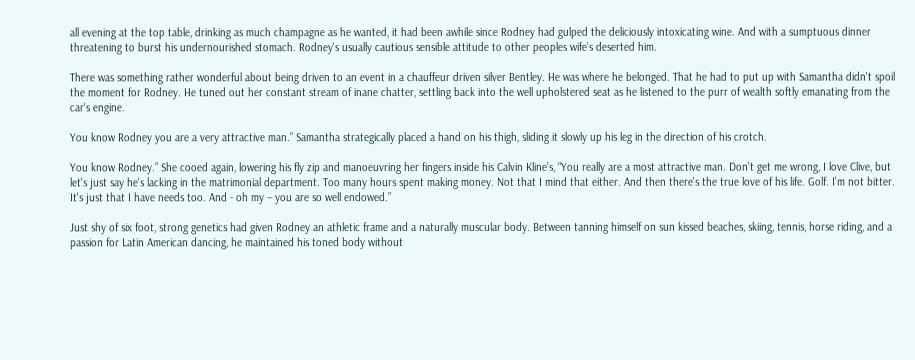all evening at the top table, drinking as much champagne as he wanted, it had been awhile since Rodney had gulped the deliciously intoxicating wine. And with a sumptuous dinner threatening to burst his undernourished stomach. Rodney's usually cautious sensible attitude to other peoples wife’s deserted him.

There was something rather wonderful about being driven to an event in a chauffeur driven silver Bentley. He was where he belonged. That he had to put up with Samantha didn't spoil the moment for Rodney. He tuned out her constant stream of inane chatter, settling back into the well upholstered seat as he listened to the purr of wealth softly emanating from the car's engine.

You know Rodney you are a very attractive man.” Samantha strategically placed a hand on his thigh, sliding it slowly up his leg in the direction of his crotch.

You know Rodney.” She cooed again, lowering his fly zip and manoeuvring her fingers inside his Calvin Kline’s, “You really are a most attractive man. Don't get me wrong, I love Clive, but let's just say he's lacking in the matrimonial department. Too many hours spent making money. Not that I mind that either. And then there's the true love of his life. Golf. I'm not bitter. It's just that I have needs too. And - oh my – you are so well endowed.”

Just shy of six foot, strong genetics had given Rodney an athletic frame and a naturally muscular body. Between tanning himself on sun kissed beaches, skiing, tennis, horse riding, and a passion for Latin American dancing, he maintained his toned body without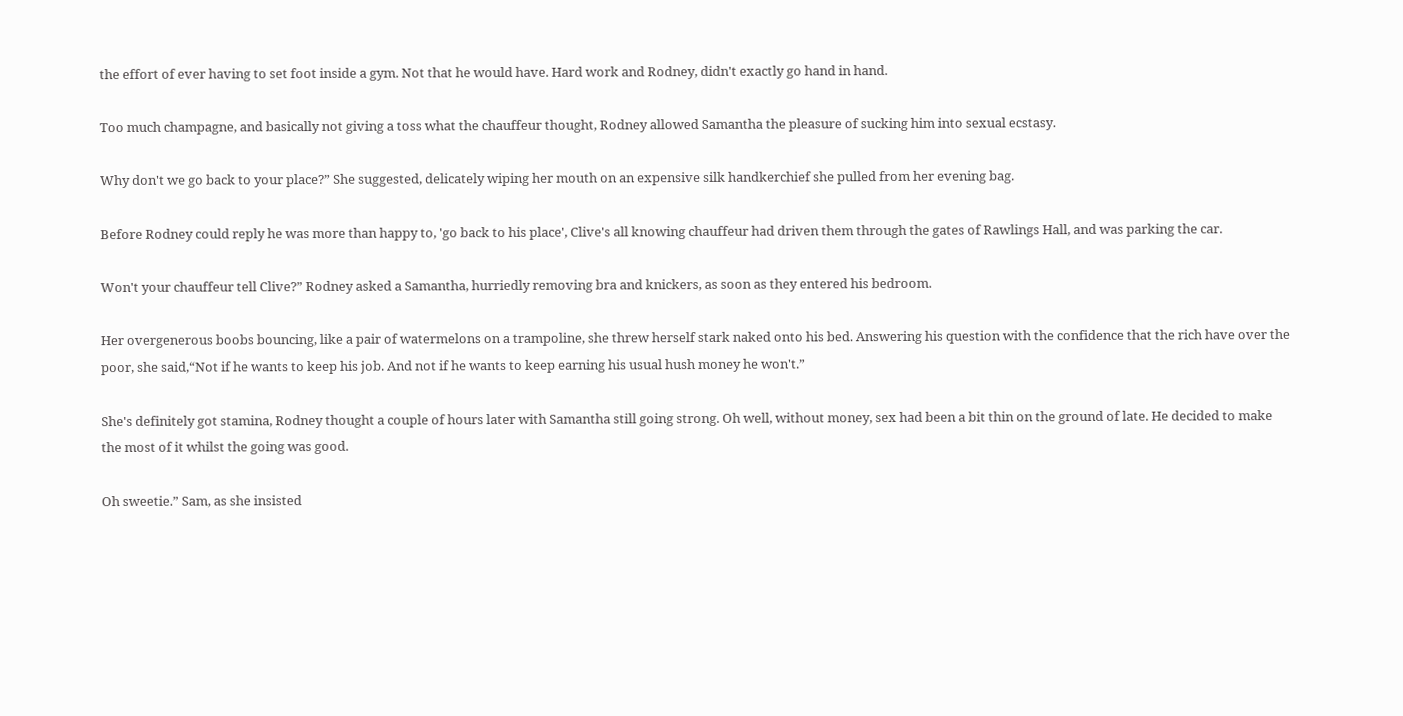the effort of ever having to set foot inside a gym. Not that he would have. Hard work and Rodney, didn't exactly go hand in hand.

Too much champagne, and basically not giving a toss what the chauffeur thought, Rodney allowed Samantha the pleasure of sucking him into sexual ecstasy.

Why don't we go back to your place?” She suggested, delicately wiping her mouth on an expensive silk handkerchief she pulled from her evening bag.

Before Rodney could reply he was more than happy to, 'go back to his place', Clive's all knowing chauffeur had driven them through the gates of Rawlings Hall, and was parking the car.

Won't your chauffeur tell Clive?” Rodney asked a Samantha, hurriedly removing bra and knickers, as soon as they entered his bedroom.

Her overgenerous boobs bouncing, like a pair of watermelons on a trampoline, she threw herself stark naked onto his bed. Answering his question with the confidence that the rich have over the poor, she said,“Not if he wants to keep his job. And not if he wants to keep earning his usual hush money he won't.”

She's definitely got stamina, Rodney thought a couple of hours later with Samantha still going strong. Oh well, without money, sex had been a bit thin on the ground of late. He decided to make the most of it whilst the going was good.

Oh sweetie.” Sam, as she insisted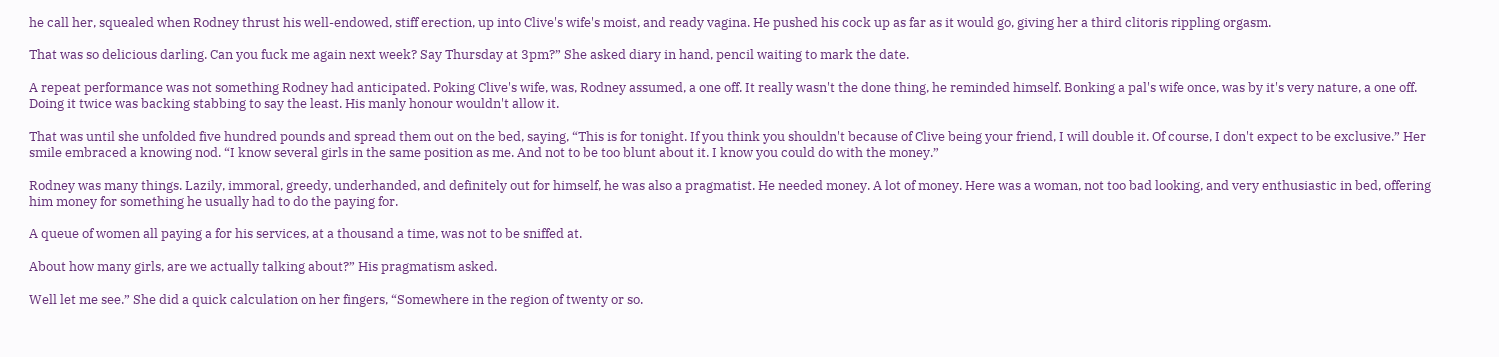he call her, squealed when Rodney thrust his well-endowed, stiff erection, up into Clive's wife's moist, and ready vagina. He pushed his cock up as far as it would go, giving her a third clitoris rippling orgasm.

That was so delicious darling. Can you fuck me again next week? Say Thursday at 3pm?” She asked diary in hand, pencil waiting to mark the date.

A repeat performance was not something Rodney had anticipated. Poking Clive's wife, was, Rodney assumed, a one off. It really wasn't the done thing, he reminded himself. Bonking a pal's wife once, was by it's very nature, a one off. Doing it twice was backing stabbing to say the least. His manly honour wouldn't allow it.

That was until she unfolded five hundred pounds and spread them out on the bed, saying, “This is for tonight. If you think you shouldn't because of Clive being your friend, I will double it. Of course, I don't expect to be exclusive.” Her smile embraced a knowing nod. “I know several girls in the same position as me. And not to be too blunt about it. I know you could do with the money.”

Rodney was many things. Lazily, immoral, greedy, underhanded, and definitely out for himself, he was also a pragmatist. He needed money. A lot of money. Here was a woman, not too bad looking, and very enthusiastic in bed, offering him money for something he usually had to do the paying for.

A queue of women all paying a for his services, at a thousand a time, was not to be sniffed at.

About how many girls, are we actually talking about?” His pragmatism asked.

Well let me see.” She did a quick calculation on her fingers, “Somewhere in the region of twenty or so.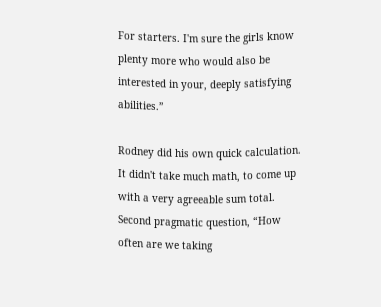For starters. I'm sure the girls know plenty more who would also be interested in your, deeply satisfying abilities.”

Rodney did his own quick calculation. It didn't take much math, to come up with a very agreeable sum total. Second pragmatic question, “How often are we taking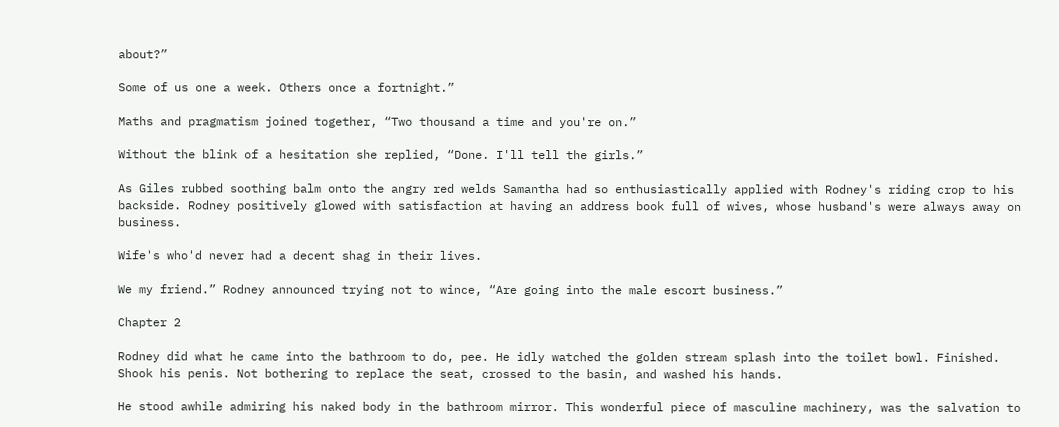about?”

Some of us one a week. Others once a fortnight.”

Maths and pragmatism joined together, “Two thousand a time and you're on.”

Without the blink of a hesitation she replied, “Done. I'll tell the girls.”

As Giles rubbed soothing balm onto the angry red welds Samantha had so enthusiastically applied with Rodney's riding crop to his backside. Rodney positively glowed with satisfaction at having an address book full of wives, whose husband's were always away on business.

Wife's who'd never had a decent shag in their lives.

We my friend.” Rodney announced trying not to wince, “Are going into the male escort business.”

Chapter 2

Rodney did what he came into the bathroom to do, pee. He idly watched the golden stream splash into the toilet bowl. Finished. Shook his penis. Not bothering to replace the seat, crossed to the basin, and washed his hands.

He stood awhile admiring his naked body in the bathroom mirror. This wonderful piece of masculine machinery, was the salvation to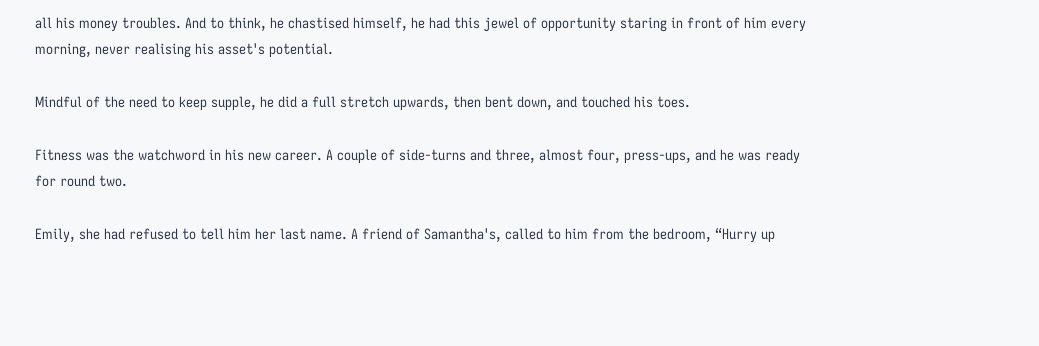all his money troubles. And to think, he chastised himself, he had this jewel of opportunity staring in front of him every morning, never realising his asset's potential.

Mindful of the need to keep supple, he did a full stretch upwards, then bent down, and touched his toes.

Fitness was the watchword in his new career. A couple of side-turns and three, almost four, press-ups, and he was ready for round two.

Emily, she had refused to tell him her last name. A friend of Samantha's, called to him from the bedroom, “Hurry up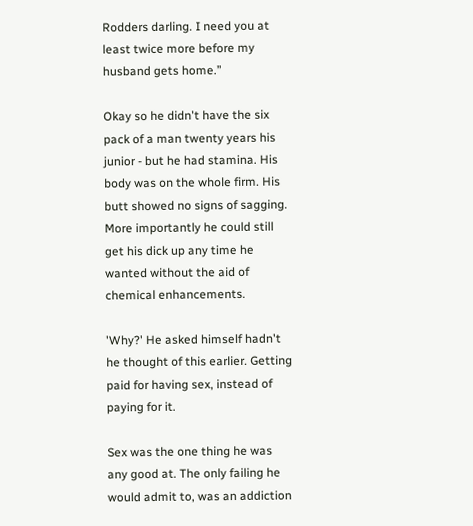Rodders darling. I need you at least twice more before my husband gets home.”

Okay so he didn't have the six pack of a man twenty years his junior - but he had stamina. His body was on the whole firm. His butt showed no signs of sagging. More importantly he could still get his dick up any time he wanted without the aid of chemical enhancements.

'Why?' He asked himself hadn't he thought of this earlier. Getting paid for having sex, instead of paying for it.

Sex was the one thing he was any good at. The only failing he would admit to, was an addiction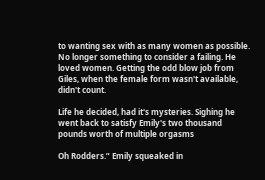to wanting sex with as many women as possible. No longer something to consider a failing. He loved women. Getting the odd blow job from Giles, when the female form wasn't available, didn't count.

Life he decided, had it's mysteries. Sighing he went back to satisfy Emily's two thousand pounds worth of multiple orgasms

Oh Rodders.” Emily squeaked in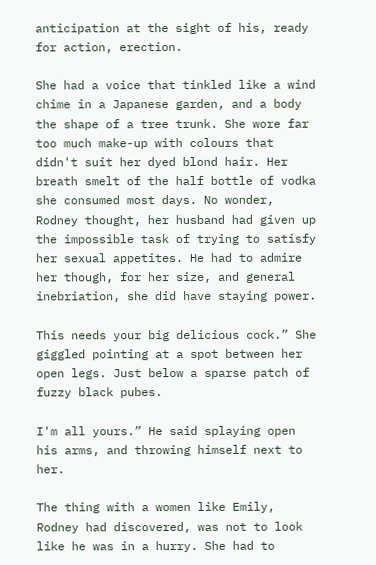anticipation at the sight of his, ready for action, erection.

She had a voice that tinkled like a wind chime in a Japanese garden, and a body the shape of a tree trunk. She wore far too much make-up with colours that didn't suit her dyed blond hair. Her breath smelt of the half bottle of vodka she consumed most days. No wonder, Rodney thought, her husband had given up the impossible task of trying to satisfy her sexual appetites. He had to admire her though, for her size, and general inebriation, she did have staying power.

This needs your big delicious cock.” She giggled pointing at a spot between her open legs. Just below a sparse patch of fuzzy black pubes.

I'm all yours.” He said splaying open his arms, and throwing himself next to her.

The thing with a women like Emily, Rodney had discovered, was not to look like he was in a hurry. She had to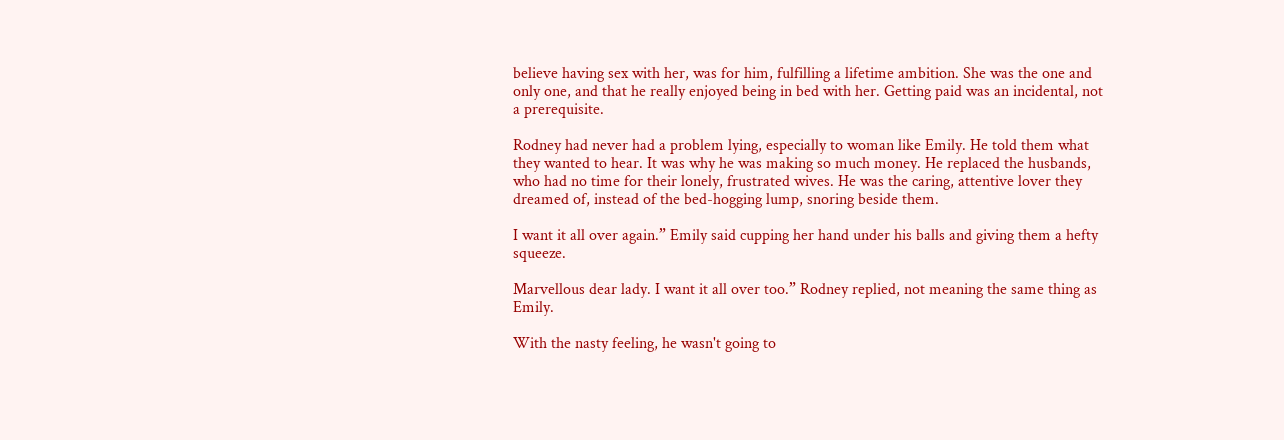believe having sex with her, was for him, fulfilling a lifetime ambition. She was the one and only one, and that he really enjoyed being in bed with her. Getting paid was an incidental, not a prerequisite.

Rodney had never had a problem lying, especially to woman like Emily. He told them what they wanted to hear. It was why he was making so much money. He replaced the husbands, who had no time for their lonely, frustrated wives. He was the caring, attentive lover they dreamed of, instead of the bed-hogging lump, snoring beside them.

I want it all over again.” Emily said cupping her hand under his balls and giving them a hefty squeeze.

Marvellous dear lady. I want it all over too.” Rodney replied, not meaning the same thing as Emily.

With the nasty feeling, he wasn't going to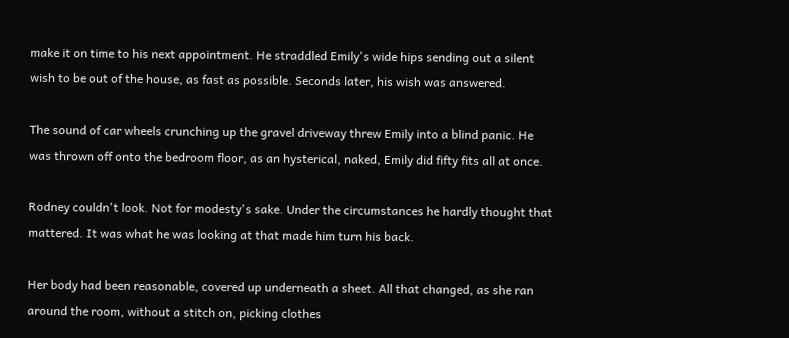make it on time to his next appointment. He straddled Emily's wide hips sending out a silent wish to be out of the house, as fast as possible. Seconds later, his wish was answered.

The sound of car wheels crunching up the gravel driveway threw Emily into a blind panic. He was thrown off onto the bedroom floor, as an hysterical, naked, Emily did fifty fits all at once.

Rodney couldn't look. Not for modesty's sake. Under the circumstances he hardly thought that mattered. It was what he was looking at that made him turn his back.

Her body had been reasonable, covered up underneath a sheet. All that changed, as she ran around the room, without a stitch on, picking clothes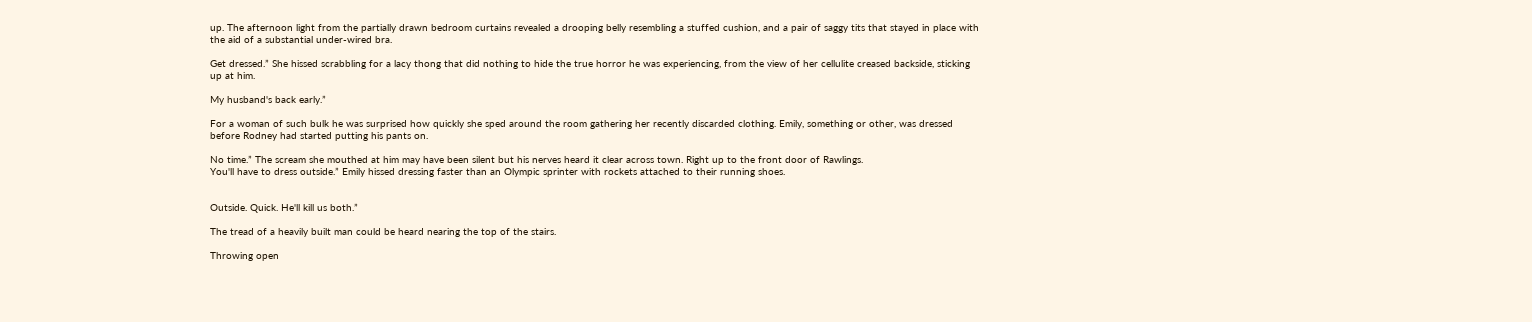up. The afternoon light from the partially drawn bedroom curtains revealed a drooping belly resembling a stuffed cushion, and a pair of saggy tits that stayed in place with the aid of a substantial under-wired bra.

Get dressed.” She hissed scrabbling for a lacy thong that did nothing to hide the true horror he was experiencing, from the view of her cellulite creased backside, sticking up at him.

My husband's back early.”

For a woman of such bulk he was surprised how quickly she sped around the room gathering her recently discarded clothing. Emily, something or other, was dressed before Rodney had started putting his pants on.

No time.” The scream she mouthed at him may have been silent but his nerves heard it clear across town. Right up to the front door of Rawlings.
You'll have to dress outside.” Emily hissed dressing faster than an Olympic sprinter with rockets attached to their running shoes.


Outside. Quick. He'll kill us both.”

The tread of a heavily built man could be heard nearing the top of the stairs.

Throwing open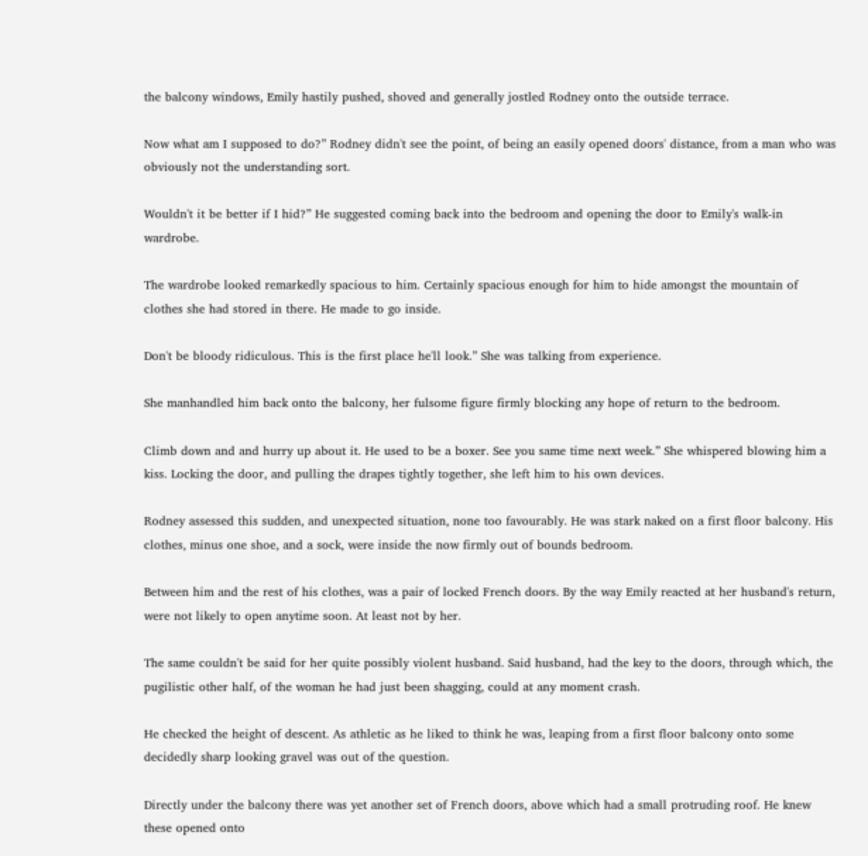the balcony windows, Emily hastily pushed, shoved and generally jostled Rodney onto the outside terrace.

Now what am I supposed to do?” Rodney didn't see the point, of being an easily opened doors' distance, from a man who was obviously not the understanding sort.

Wouldn't it be better if I hid?” He suggested coming back into the bedroom and opening the door to Emily's walk-in wardrobe.

The wardrobe looked remarkedly spacious to him. Certainly spacious enough for him to hide amongst the mountain of clothes she had stored in there. He made to go inside.

Don't be bloody ridiculous. This is the first place he'll look.” She was talking from experience.

She manhandled him back onto the balcony, her fulsome figure firmly blocking any hope of return to the bedroom.

Climb down and and hurry up about it. He used to be a boxer. See you same time next week.” She whispered blowing him a kiss. Locking the door, and pulling the drapes tightly together, she left him to his own devices.

Rodney assessed this sudden, and unexpected situation, none too favourably. He was stark naked on a first floor balcony. His clothes, minus one shoe, and a sock, were inside the now firmly out of bounds bedroom.

Between him and the rest of his clothes, was a pair of locked French doors. By the way Emily reacted at her husband's return, were not likely to open anytime soon. At least not by her.

The same couldn't be said for her quite possibly violent husband. Said husband, had the key to the doors, through which, the pugilistic other half, of the woman he had just been shagging, could at any moment crash.

He checked the height of descent. As athletic as he liked to think he was, leaping from a first floor balcony onto some decidedly sharp looking gravel was out of the question.

Directly under the balcony there was yet another set of French doors, above which had a small protruding roof. He knew these opened onto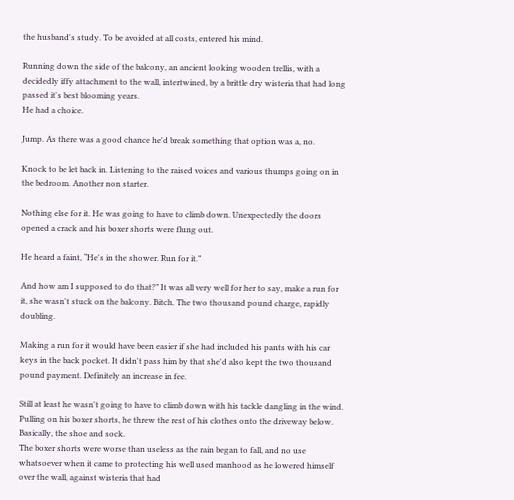the husband's study. To be avoided at all costs, entered his mind.

Running down the side of the balcony, an ancient looking wooden trellis, with a decidedly iffy attachment to the wall, intertwined, by a brittle dry wisteria that had long passed it's best blooming years.
He had a choice.

Jump. As there was a good chance he'd break something that option was a, no.

Knock to be let back in. Listening to the raised voices and various thumps going on in the bedroom. Another non starter.

Nothing else for it. He was going to have to climb down. Unexpectedly the doors opened a crack and his boxer shorts were flung out.

He heard a faint, “He's in the shower. Run for it.”

And how am I supposed to do that?” It was all very well for her to say, make a run for it, she wasn't stuck on the balcony. Bitch. The two thousand pound charge, rapidly doubling.

Making a run for it would have been easier if she had included his pants with his car keys in the back pocket. It didn't pass him by that she'd also kept the two thousand pound payment. Definitely an increase in fee.

Still at least he wasn't going to have to climb down with his tackle dangling in the wind. Pulling on his boxer shorts, he threw the rest of his clothes onto the driveway below. Basically, the shoe and sock.
The boxer shorts were worse than useless as the rain began to fall, and no use whatsoever when it came to protecting his well used manhood as he lowered himself over the wall, against wisteria that had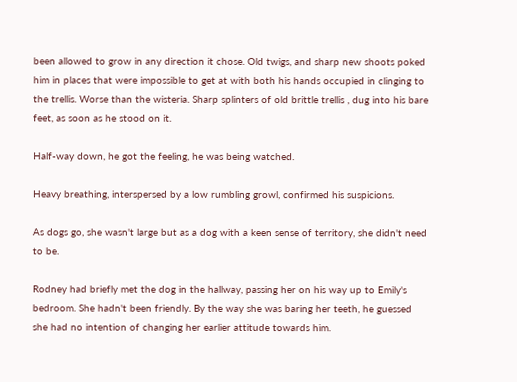been allowed to grow in any direction it chose. Old twigs, and sharp new shoots poked him in places that were impossible to get at with both his hands occupied in clinging to the trellis. Worse than the wisteria. Sharp splinters of old brittle trellis , dug into his bare feet, as soon as he stood on it.

Half-way down, he got the feeling, he was being watched.

Heavy breathing, interspersed by a low rumbling growl, confirmed his suspicions.

As dogs go, she wasn't large but as a dog with a keen sense of territory, she didn't need to be.

Rodney had briefly met the dog in the hallway, passing her on his way up to Emily's bedroom. She hadn't been friendly. By the way she was baring her teeth, he guessed she had no intention of changing her earlier attitude towards him.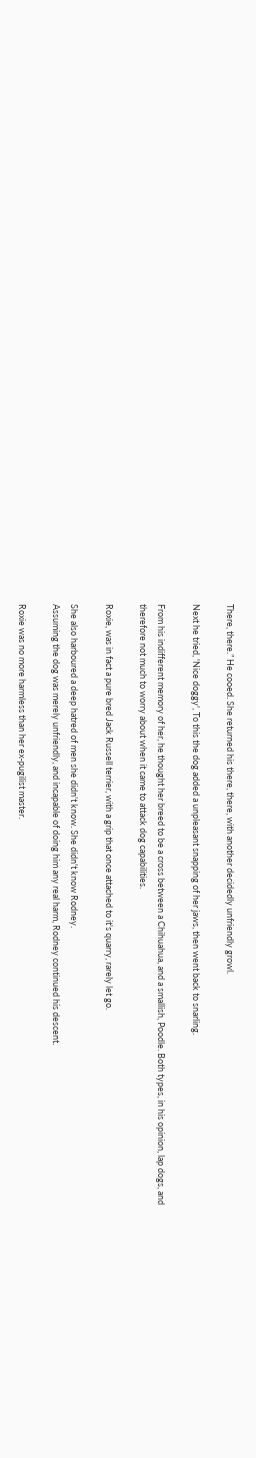There, there.” He cooed. She returned his there, there, with another decidedly unfriendly growl.

Next he tried, 'Nice doggy', To this the dog added a unpleasant snapping of her jaws, then went back to snarling.

From his indifferent memory of her, he thought her breed to be a cross between a Chihuahua, and a smallish, Poodle. Both types, in his opinion, lap dogs, and therefore not much to worry about when it came to attack dog capabilities.

Roxie, was in fact a pure bred Jack Russell terrier, with a grip that once attached to it's quarry, rarely let go.

She also harboured a deep hatred of men she didn't know. She didn't know Rodney.
Assuming the dog was merely unfriendly, and incapable of doing him any real harm, Rodney continued his descent.

Roxie was no more harmless than her ex-pugilist master.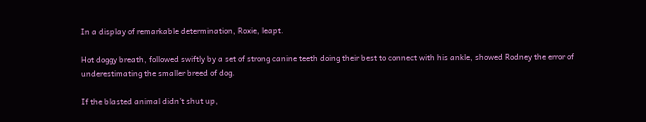In a display of remarkable determination, Roxie, leapt.

Hot doggy breath, followed swiftly by a set of strong canine teeth doing their best to connect with his ankle, showed Rodney the error of underestimating the smaller breed of dog.

If the blasted animal didn't shut up,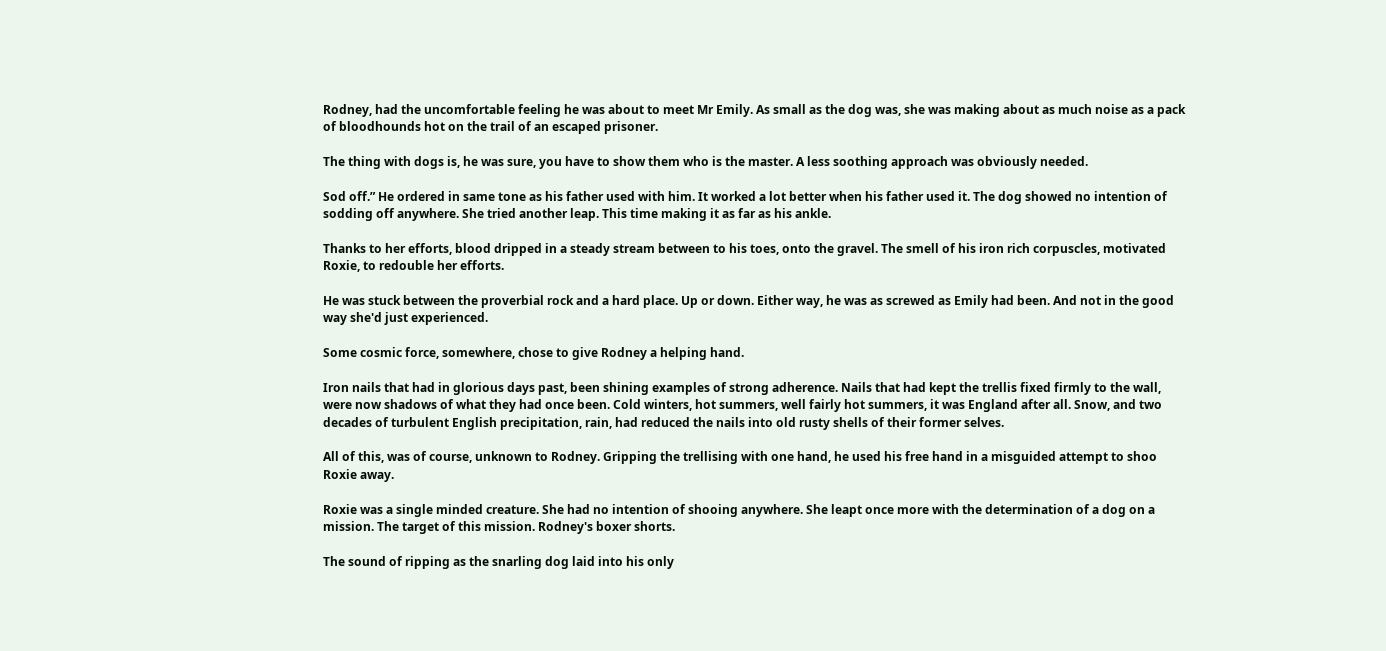Rodney, had the uncomfortable feeling he was about to meet Mr Emily. As small as the dog was, she was making about as much noise as a pack of bloodhounds hot on the trail of an escaped prisoner.

The thing with dogs is, he was sure, you have to show them who is the master. A less soothing approach was obviously needed.

Sod off.” He ordered in same tone as his father used with him. It worked a lot better when his father used it. The dog showed no intention of sodding off anywhere. She tried another leap. This time making it as far as his ankle.

Thanks to her efforts, blood dripped in a steady stream between to his toes, onto the gravel. The smell of his iron rich corpuscles, motivated Roxie, to redouble her efforts.

He was stuck between the proverbial rock and a hard place. Up or down. Either way, he was as screwed as Emily had been. And not in the good way she'd just experienced.

Some cosmic force, somewhere, chose to give Rodney a helping hand.

Iron nails that had in glorious days past, been shining examples of strong adherence. Nails that had kept the trellis fixed firmly to the wall, were now shadows of what they had once been. Cold winters, hot summers, well fairly hot summers, it was England after all. Snow, and two decades of turbulent English precipitation, rain, had reduced the nails into old rusty shells of their former selves.

All of this, was of course, unknown to Rodney. Gripping the trellising with one hand, he used his free hand in a misguided attempt to shoo Roxie away.

Roxie was a single minded creature. She had no intention of shooing anywhere. She leapt once more with the determination of a dog on a mission. The target of this mission. Rodney's boxer shorts.

The sound of ripping as the snarling dog laid into his only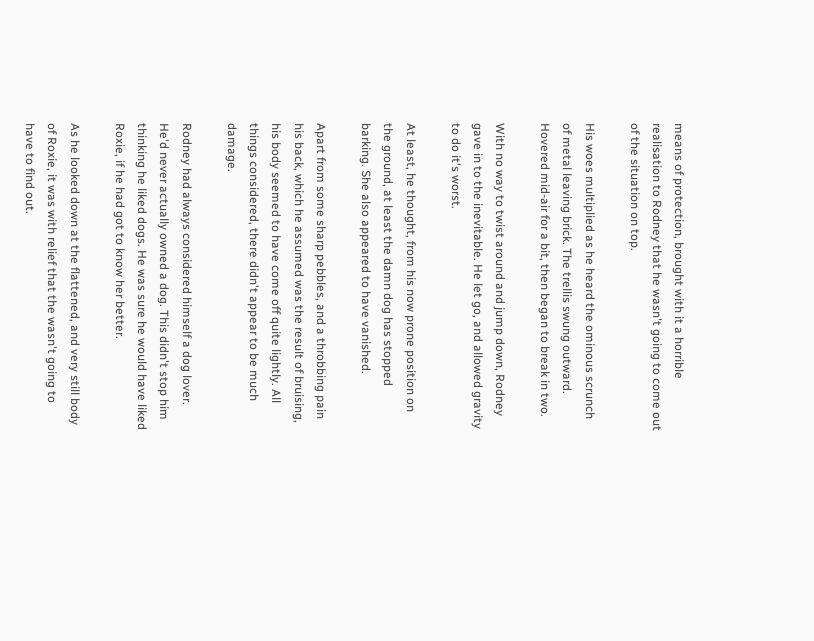means of protection, brought with it a horrible realisation to Rodney that he wasn't going to come out of the situation on top.

His woes multiplied as he heard the ominous scrunch of metal leaving brick. The trellis swung outward. Hovered mid-air for a bit, then began to break in two.

With no way to twist around and jump down, Rodney gave in to the inevitable. He let go, and allowed gravity to do it's worst.

At least, he thought, from his now prone position on the ground, at least the damn dog has stopped barking. She also appeared to have vanished.

Apart from some sharp pebbles, and a throbbing pain his back, which he assumed was the result of bruising, his body seemed to have come off quite lightly. All things considered, there didn't appear to be much damage.

Rodney had always considered himself a dog lover. He'd never actually owned a dog. This didn't stop him thinking he liked dogs. He was sure he would have liked Roxie, if he had got to know her better.

As he looked down at the flattened, and very still body of Roxie, it was with relief that the wasn't going to have to find out.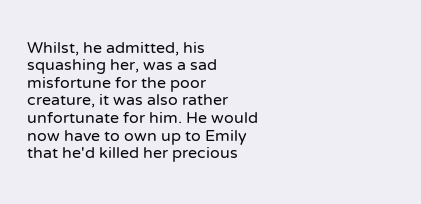Whilst, he admitted, his squashing her, was a sad misfortune for the poor creature, it was also rather unfortunate for him. He would now have to own up to Emily that he'd killed her precious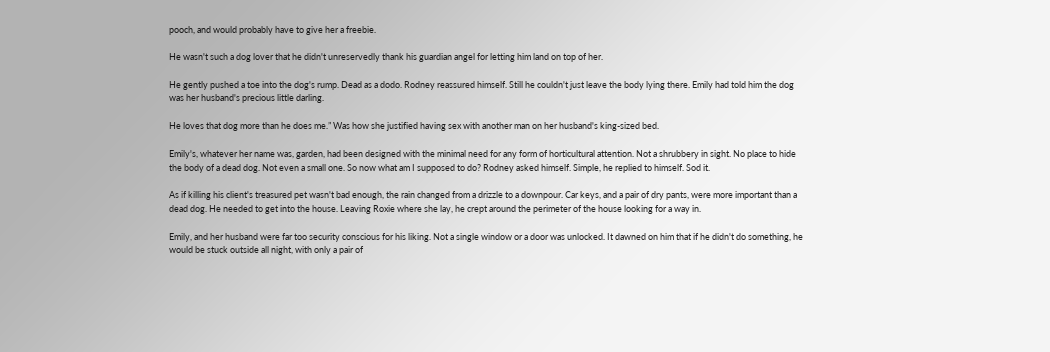pooch, and would probably have to give her a freebie.

He wasn't such a dog lover that he didn't unreservedly thank his guardian angel for letting him land on top of her.

He gently pushed a toe into the dog's rump. Dead as a dodo. Rodney reassured himself. Still he couldn't just leave the body lying there. Emily had told him the dog was her husband's precious little darling.

He loves that dog more than he does me.” Was how she justified having sex with another man on her husband's king-sized bed.

Emily's, whatever her name was, garden, had been designed with the minimal need for any form of horticultural attention. Not a shrubbery in sight. No place to hide the body of a dead dog. Not even a small one. So now what am I supposed to do? Rodney asked himself. Simple, he replied to himself. Sod it.

As if killing his client's treasured pet wasn't bad enough, the rain changed from a drizzle to a downpour. Car keys, and a pair of dry pants, were more important than a dead dog. He needed to get into the house. Leaving Roxie where she lay, he crept around the perimeter of the house looking for a way in.

Emily, and her husband were far too security conscious for his liking. Not a single window or a door was unlocked. It dawned on him that if he didn't do something, he would be stuck outside all night, with only a pair of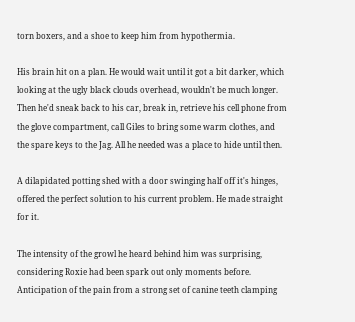torn boxers, and a shoe to keep him from hypothermia.

His brain hit on a plan. He would wait until it got a bit darker, which looking at the ugly black clouds overhead, wouldn't be much longer. Then he'd sneak back to his car, break in, retrieve his cell phone from the glove compartment, call Giles to bring some warm clothes, and the spare keys to the Jag. All he needed was a place to hide until then.

A dilapidated potting shed with a door swinging half off it's hinges, offered the perfect solution to his current problem. He made straight for it.

The intensity of the growl he heard behind him was surprising, considering Roxie had been spark out only moments before.
Anticipation of the pain from a strong set of canine teeth clamping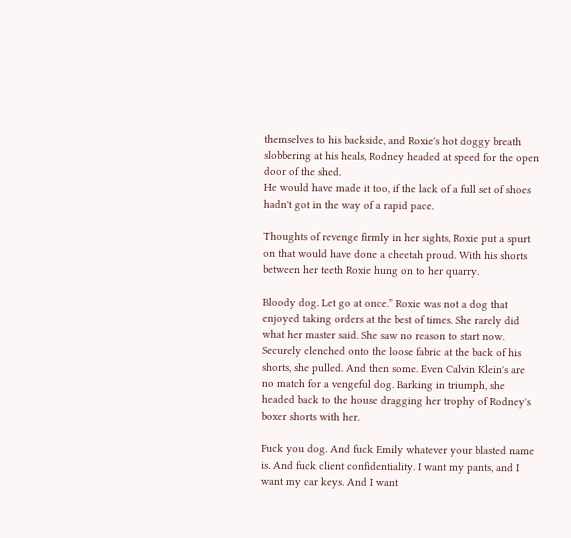themselves to his backside, and Roxie's hot doggy breath slobbering at his heals, Rodney headed at speed for the open door of the shed.
He would have made it too, if the lack of a full set of shoes hadn't got in the way of a rapid pace.

Thoughts of revenge firmly in her sights, Roxie put a spurt on that would have done a cheetah proud. With his shorts between her teeth Roxie hung on to her quarry.

Bloody dog. Let go at once.” Roxie was not a dog that enjoyed taking orders at the best of times. She rarely did what her master said. She saw no reason to start now. Securely clenched onto the loose fabric at the back of his shorts, she pulled. And then some. Even Calvin Klein's are no match for a vengeful dog. Barking in triumph, she headed back to the house dragging her trophy of Rodney's boxer shorts with her.

Fuck you dog. And fuck Emily whatever your blasted name is. And fuck client confidentiality. I want my pants, and I want my car keys. And I want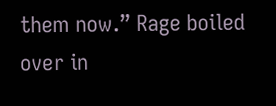them now.” Rage boiled over in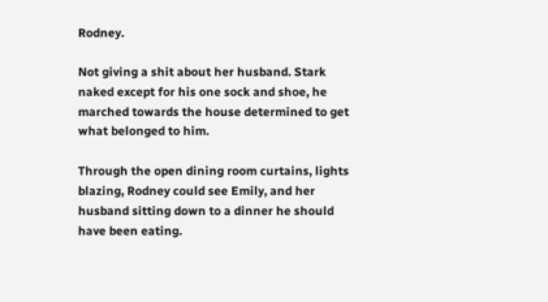Rodney.

Not giving a shit about her husband. Stark naked except for his one sock and shoe, he marched towards the house determined to get what belonged to him.

Through the open dining room curtains, lights blazing, Rodney could see Emily, and her husband sitting down to a dinner he should have been eating.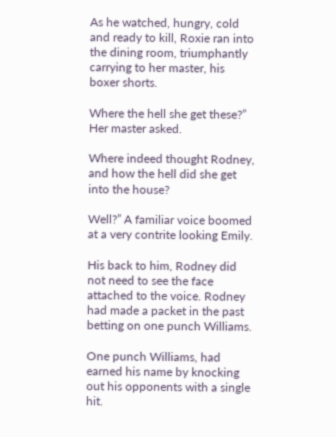As he watched, hungry, cold and ready to kill, Roxie ran into the dining room, triumphantly carrying to her master, his boxer shorts.

Where the hell she get these?” Her master asked.

Where indeed thought Rodney, and how the hell did she get into the house?

Well?” A familiar voice boomed at a very contrite looking Emily.

His back to him, Rodney did not need to see the face attached to the voice. Rodney had made a packet in the past betting on one punch Williams.

One punch Williams, had earned his name by knocking out his opponents with a single hit.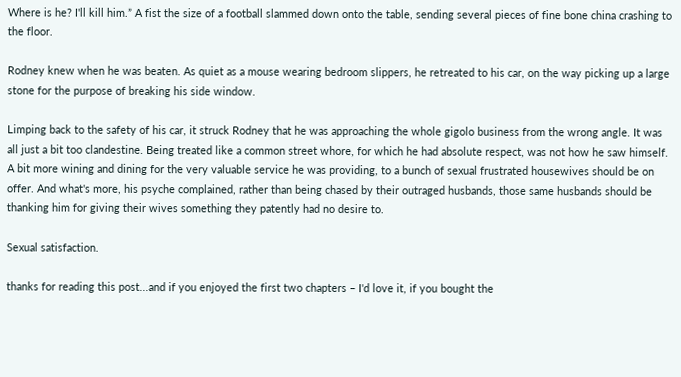Where is he? I'll kill him.” A fist the size of a football slammed down onto the table, sending several pieces of fine bone china crashing to the floor.

Rodney knew when he was beaten. As quiet as a mouse wearing bedroom slippers, he retreated to his car, on the way picking up a large stone for the purpose of breaking his side window.

Limping back to the safety of his car, it struck Rodney that he was approaching the whole gigolo business from the wrong angle. It was all just a bit too clandestine. Being treated like a common street whore, for which he had absolute respect, was not how he saw himself. A bit more wining and dining for the very valuable service he was providing, to a bunch of sexual frustrated housewives should be on offer. And what's more, his psyche complained, rather than being chased by their outraged husbands, those same husbands should be thanking him for giving their wives something they patently had no desire to.

Sexual satisfaction.

thanks for reading this post...and if you enjoyed the first two chapters – I'd love it, if you bought the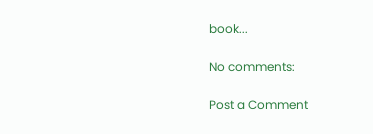book...

No comments:

Post a Comment